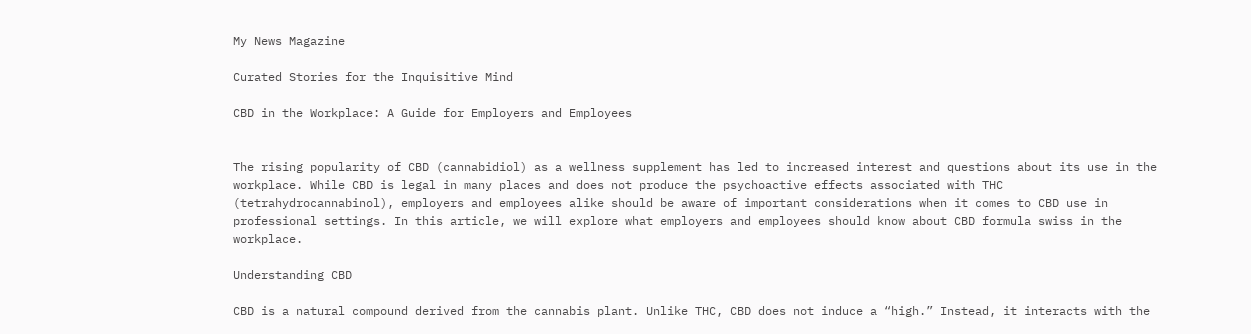My News Magazine

Curated Stories for the Inquisitive Mind

CBD in the Workplace: A Guide for Employers and Employees


The rising popularity of CBD (cannabidiol) as a wellness supplement has led to increased interest and questions about its use in the workplace. While CBD is legal in many places and does not produce the psychoactive effects associated with THC (tetrahydrocannabinol), employers and employees alike should be aware of important considerations when it comes to CBD use in professional settings. In this article, we will explore what employers and employees should know about CBD formula swiss in the workplace.

Understanding CBD

CBD is a natural compound derived from the cannabis plant. Unlike THC, CBD does not induce a “high.” Instead, it interacts with the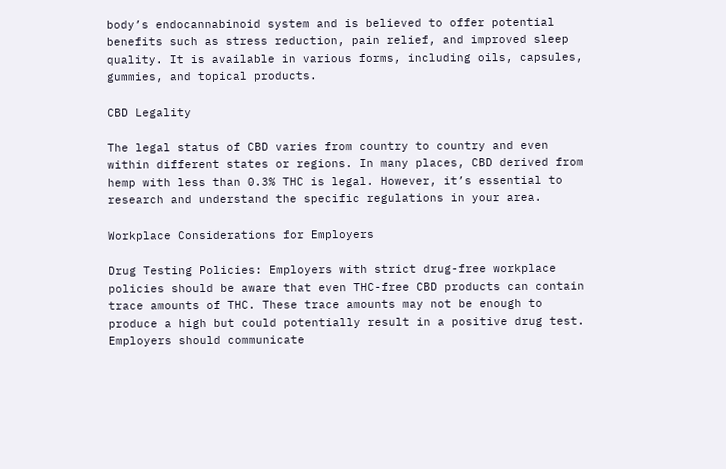body’s endocannabinoid system and is believed to offer potential benefits such as stress reduction, pain relief, and improved sleep quality. It is available in various forms, including oils, capsules, gummies, and topical products.

CBD Legality

The legal status of CBD varies from country to country and even within different states or regions. In many places, CBD derived from hemp with less than 0.3% THC is legal. However, it’s essential to research and understand the specific regulations in your area.

Workplace Considerations for Employers

Drug Testing Policies: Employers with strict drug-free workplace policies should be aware that even THC-free CBD products can contain trace amounts of THC. These trace amounts may not be enough to produce a high but could potentially result in a positive drug test. Employers should communicate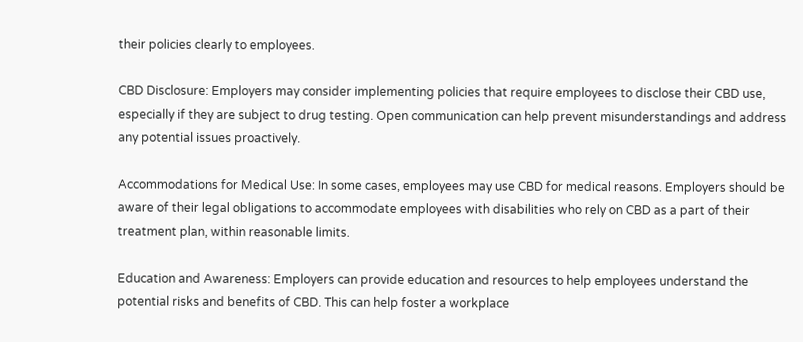their policies clearly to employees.

CBD Disclosure: Employers may consider implementing policies that require employees to disclose their CBD use, especially if they are subject to drug testing. Open communication can help prevent misunderstandings and address any potential issues proactively.

Accommodations for Medical Use: In some cases, employees may use CBD for medical reasons. Employers should be aware of their legal obligations to accommodate employees with disabilities who rely on CBD as a part of their treatment plan, within reasonable limits.

Education and Awareness: Employers can provide education and resources to help employees understand the potential risks and benefits of CBD. This can help foster a workplace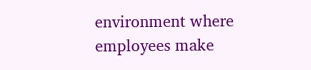environment where employees make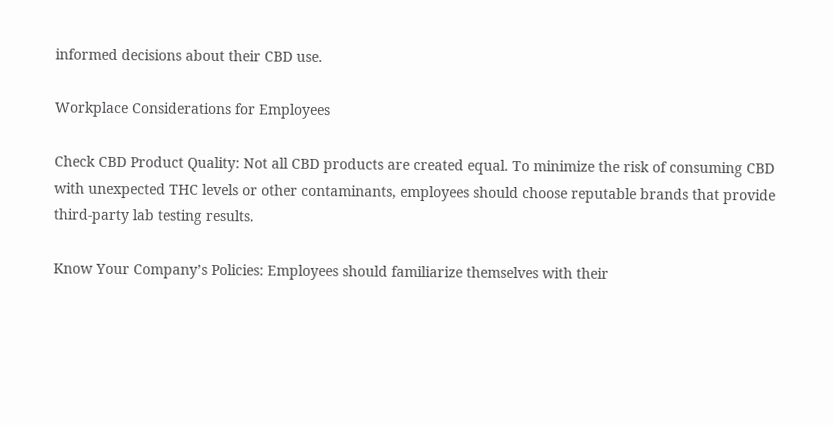informed decisions about their CBD use.

Workplace Considerations for Employees

Check CBD Product Quality: Not all CBD products are created equal. To minimize the risk of consuming CBD with unexpected THC levels or other contaminants, employees should choose reputable brands that provide third-party lab testing results.

Know Your Company’s Policies: Employees should familiarize themselves with their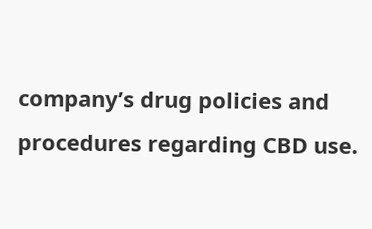company’s drug policies and procedures regarding CBD use.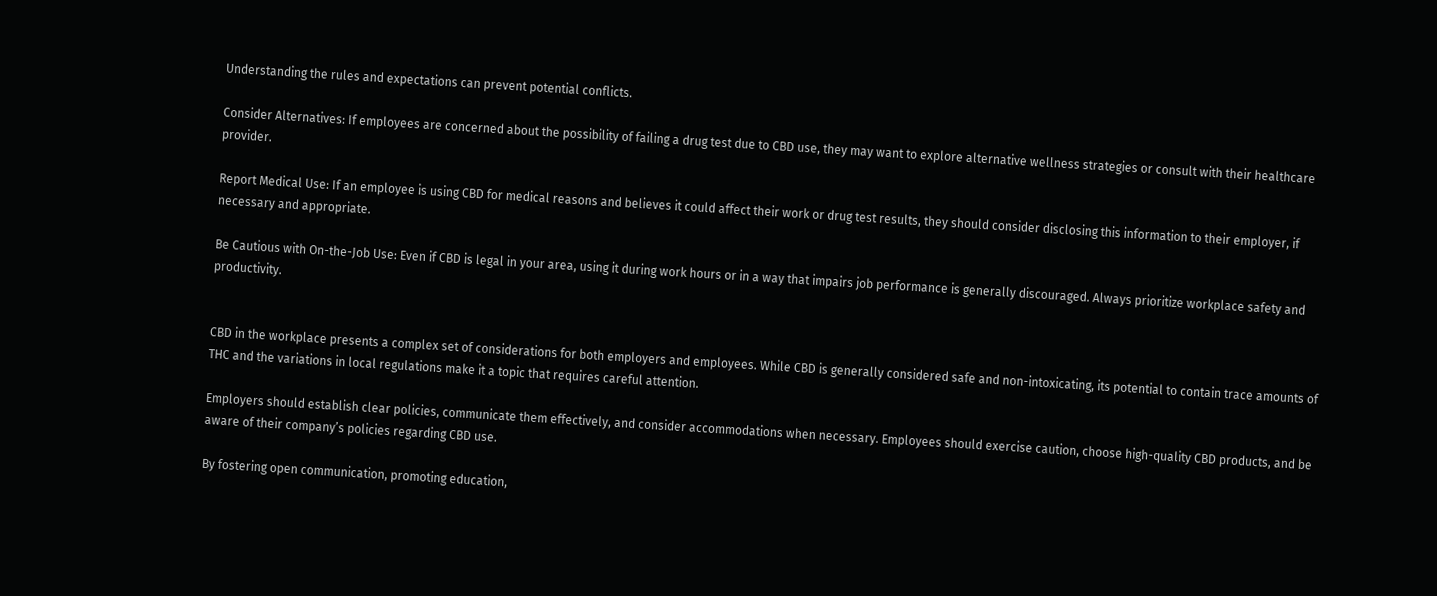Understanding the rules and expectations can prevent potential conflicts.

Consider Alternatives: If employees are concerned about the possibility of failing a drug test due to CBD use, they may want to explore alternative wellness strategies or consult with their healthcare provider.

Report Medical Use: If an employee is using CBD for medical reasons and believes it could affect their work or drug test results, they should consider disclosing this information to their employer, if necessary and appropriate.

Be Cautious with On-the-Job Use: Even if CBD is legal in your area, using it during work hours or in a way that impairs job performance is generally discouraged. Always prioritize workplace safety and productivity.


CBD in the workplace presents a complex set of considerations for both employers and employees. While CBD is generally considered safe and non-intoxicating, its potential to contain trace amounts of THC and the variations in local regulations make it a topic that requires careful attention.

Employers should establish clear policies, communicate them effectively, and consider accommodations when necessary. Employees should exercise caution, choose high-quality CBD products, and be aware of their company’s policies regarding CBD use.

By fostering open communication, promoting education,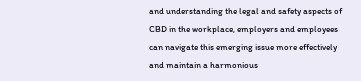and understanding the legal and safety aspects of CBD in the workplace, employers and employees can navigate this emerging issue more effectively and maintain a harmonious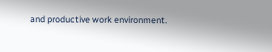and productive work environment.